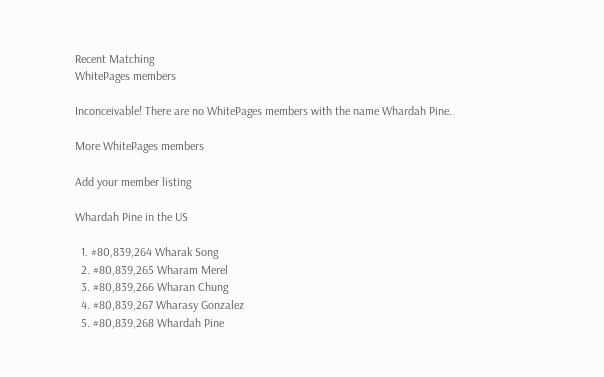Recent Matching
WhitePages members

Inconceivable! There are no WhitePages members with the name Whardah Pine.

More WhitePages members

Add your member listing

Whardah Pine in the US

  1. #80,839,264 Wharak Song
  2. #80,839,265 Wharam Merel
  3. #80,839,266 Wharan Chung
  4. #80,839,267 Wharasy Gonzalez
  5. #80,839,268 Whardah Pine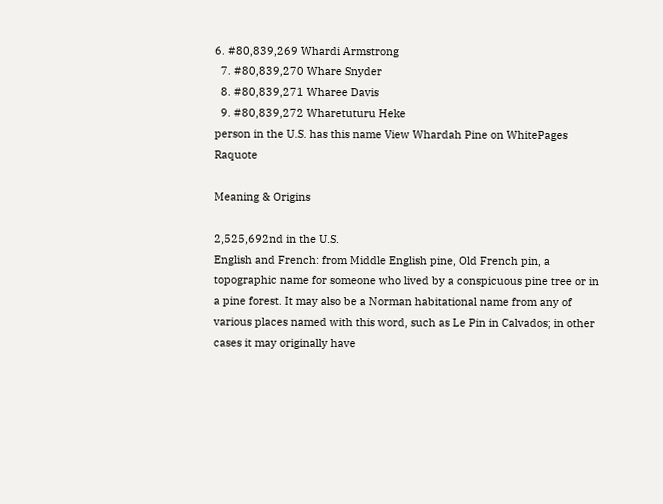6. #80,839,269 Whardi Armstrong
  7. #80,839,270 Whare Snyder
  8. #80,839,271 Wharee Davis
  9. #80,839,272 Wharetuturu Heke
person in the U.S. has this name View Whardah Pine on WhitePages Raquote

Meaning & Origins

2,525,692nd in the U.S.
English and French: from Middle English pine, Old French pin, a topographic name for someone who lived by a conspicuous pine tree or in a pine forest. It may also be a Norman habitational name from any of various places named with this word, such as Le Pin in Calvados; in other cases it may originally have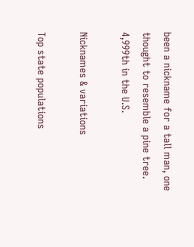been a nickname for a tall man, one thought to resemble a pine tree.
4,999th in the U.S.

Nicknames & variations

Top state populations